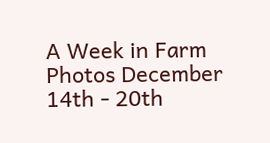A Week in Farm Photos December 14th - 20th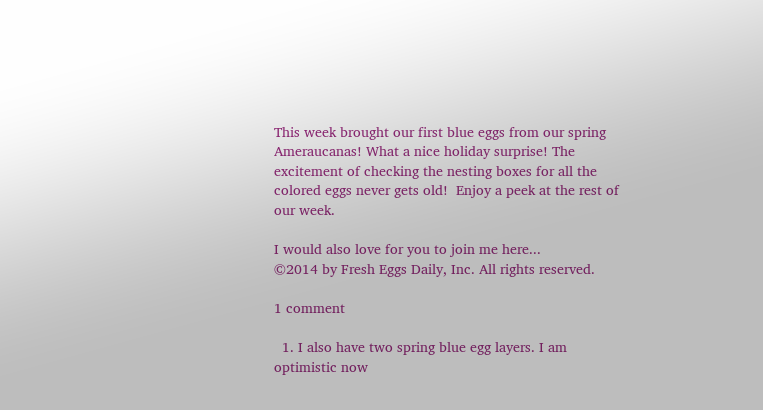This week brought our first blue eggs from our spring Ameraucanas! What a nice holiday surprise! The excitement of checking the nesting boxes for all the colored eggs never gets old!  Enjoy a peek at the rest of our week.

I would also love for you to join me here...
©2014 by Fresh Eggs Daily, Inc. All rights reserved.

1 comment

  1. I also have two spring blue egg layers. I am optimistic now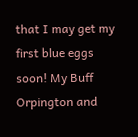that I may get my first blue eggs soon! My Buff Orpington and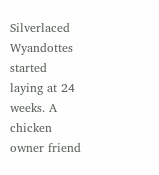Silverlaced Wyandottes started laying at 24 weeks. A chicken owner friend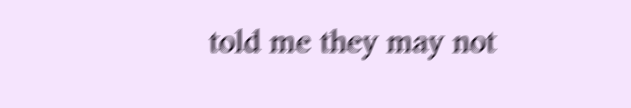told me they may not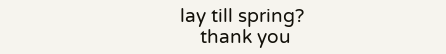lay till spring?
    thank you